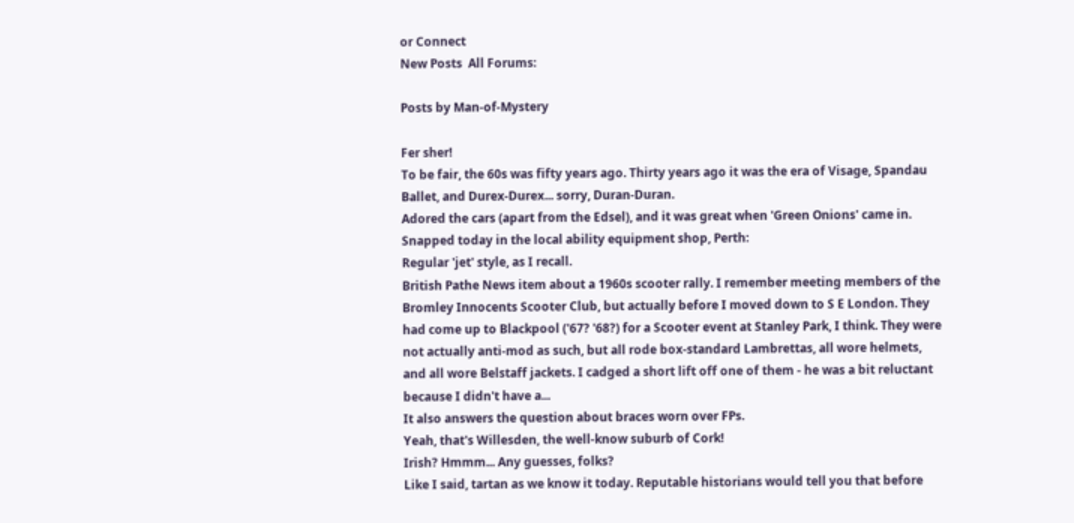or Connect
New Posts  All Forums:

Posts by Man-of-Mystery

Fer sher!
To be fair, the 60s was fifty years ago. Thirty years ago it was the era of Visage, Spandau Ballet, and Durex-Durex... sorry, Duran-Duran.
Adored the cars (apart from the Edsel), and it was great when 'Green Onions' came in.
Snapped today in the local ability equipment shop, Perth:
Regular 'jet' style, as I recall.
British Pathe News item about a 1960s scooter rally. I remember meeting members of the Bromley Innocents Scooter Club, but actually before I moved down to S E London. They had come up to Blackpool ('67? '68?) for a Scooter event at Stanley Park, I think. They were not actually anti-mod as such, but all rode box-standard Lambrettas, all wore helmets, and all wore Belstaff jackets. I cadged a short lift off one of them - he was a bit reluctant because I didn't have a...
It also answers the question about braces worn over FPs.
Yeah, that's Willesden, the well-know suburb of Cork!
Irish? Hmmm... Any guesses, folks?
Like I said, tartan as we know it today. Reputable historians would tell you that before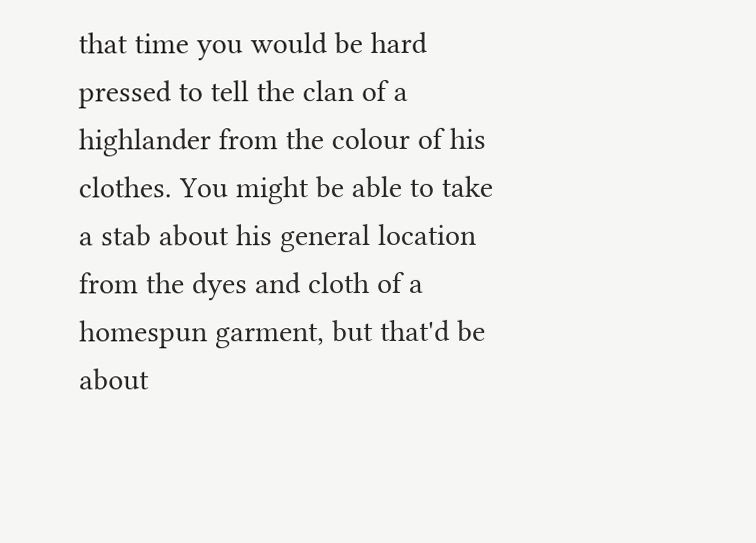that time you would be hard pressed to tell the clan of a highlander from the colour of his clothes. You might be able to take a stab about his general location from the dyes and cloth of a homespun garment, but that'd be about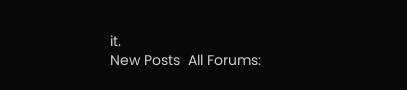it.
New Posts  All Forums: